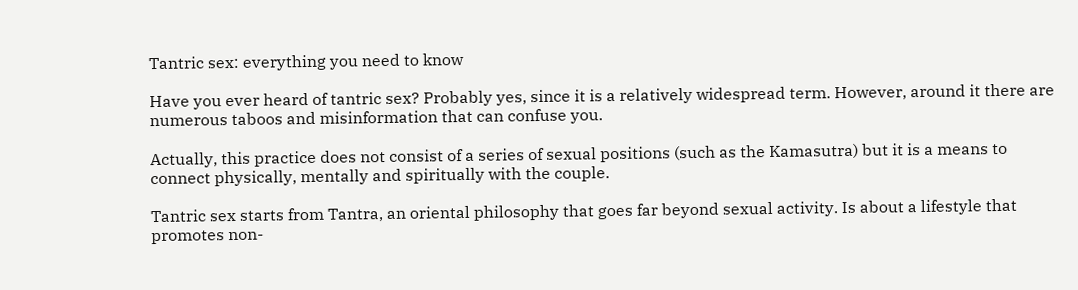Tantric sex: everything you need to know

Have you ever heard of tantric sex? Probably yes, since it is a relatively widespread term. However, around it there are numerous taboos and misinformation that can confuse you.

Actually, this practice does not consist of a series of sexual positions (such as the Kamasutra) but it is a means to connect physically, mentally and spiritually with the couple.

Tantric sex starts from Tantra, an oriental philosophy that goes far beyond sexual activity. Is about a lifestyle that promotes non-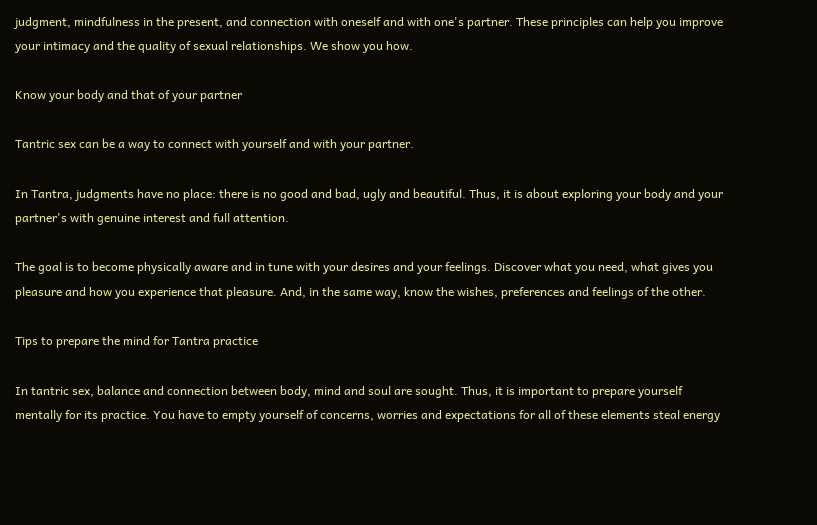judgment, mindfulness in the present, and connection with oneself and with one's partner. These principles can help you improve your intimacy and the quality of sexual relationships. We show you how.

Know your body and that of your partner

Tantric sex can be a way to connect with yourself and with your partner.

In Tantra, judgments have no place: there is no good and bad, ugly and beautiful. Thus, it is about exploring your body and your partner's with genuine interest and full attention.

The goal is to become physically aware and in tune with your desires and your feelings. Discover what you need, what gives you pleasure and how you experience that pleasure. And, in the same way, know the wishes, preferences and feelings of the other.

Tips to prepare the mind for Tantra practice

In tantric sex, balance and connection between body, mind and soul are sought. Thus, it is important to prepare yourself mentally for its practice. You have to empty yourself of concerns, worries and expectations for all of these elements steal energy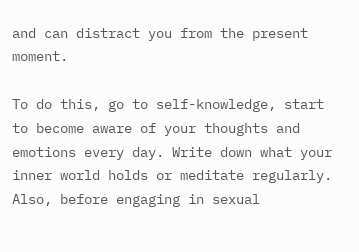and can distract you from the present moment.

To do this, go to self-knowledge, start to become aware of your thoughts and emotions every day. Write down what your inner world holds or meditate regularly. Also, before engaging in sexual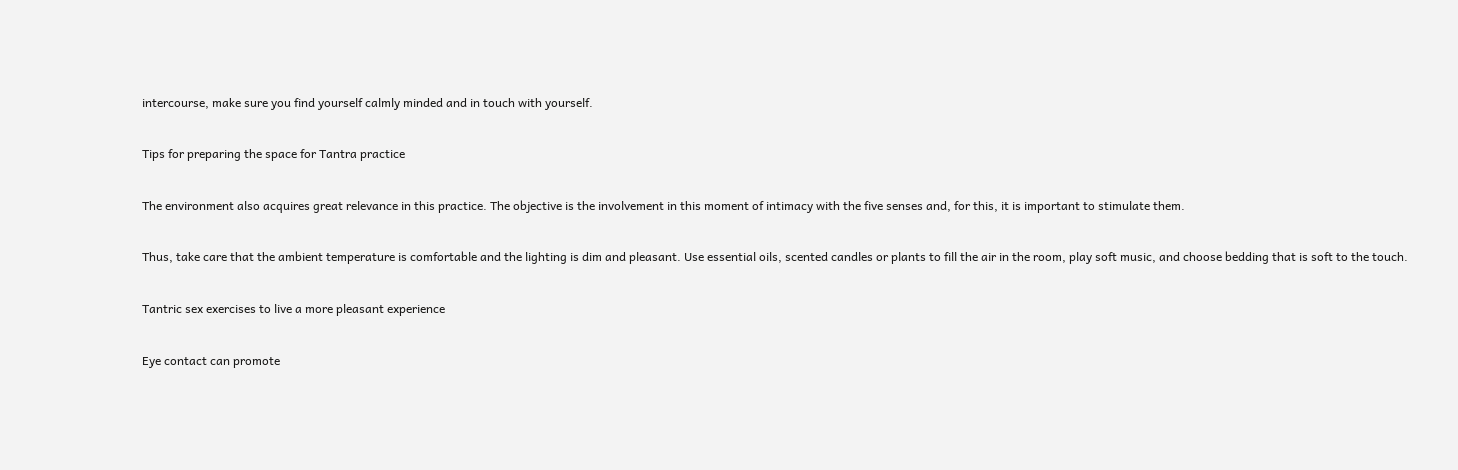intercourse, make sure you find yourself calmly minded and in touch with yourself.

Tips for preparing the space for Tantra practice

The environment also acquires great relevance in this practice. The objective is the involvement in this moment of intimacy with the five senses and, for this, it is important to stimulate them.

Thus, take care that the ambient temperature is comfortable and the lighting is dim and pleasant. Use essential oils, scented candles or plants to fill the air in the room, play soft music, and choose bedding that is soft to the touch.

Tantric sex exercises to live a more pleasant experience

Eye contact can promote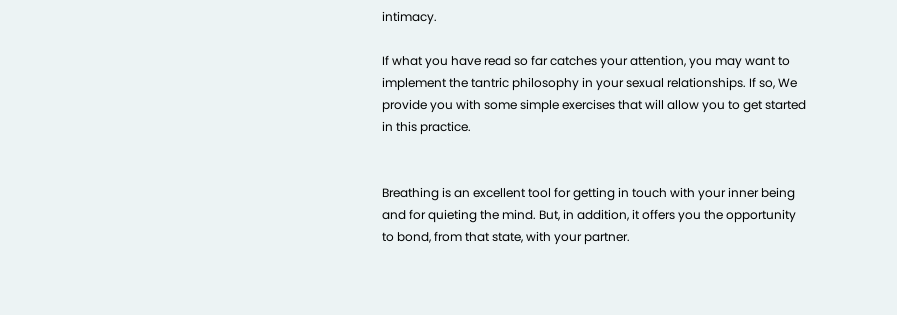intimacy.

If what you have read so far catches your attention, you may want to implement the tantric philosophy in your sexual relationships. If so, We provide you with some simple exercises that will allow you to get started in this practice.


Breathing is an excellent tool for getting in touch with your inner being and for quieting the mind. But, in addition, it offers you the opportunity to bond, from that state, with your partner.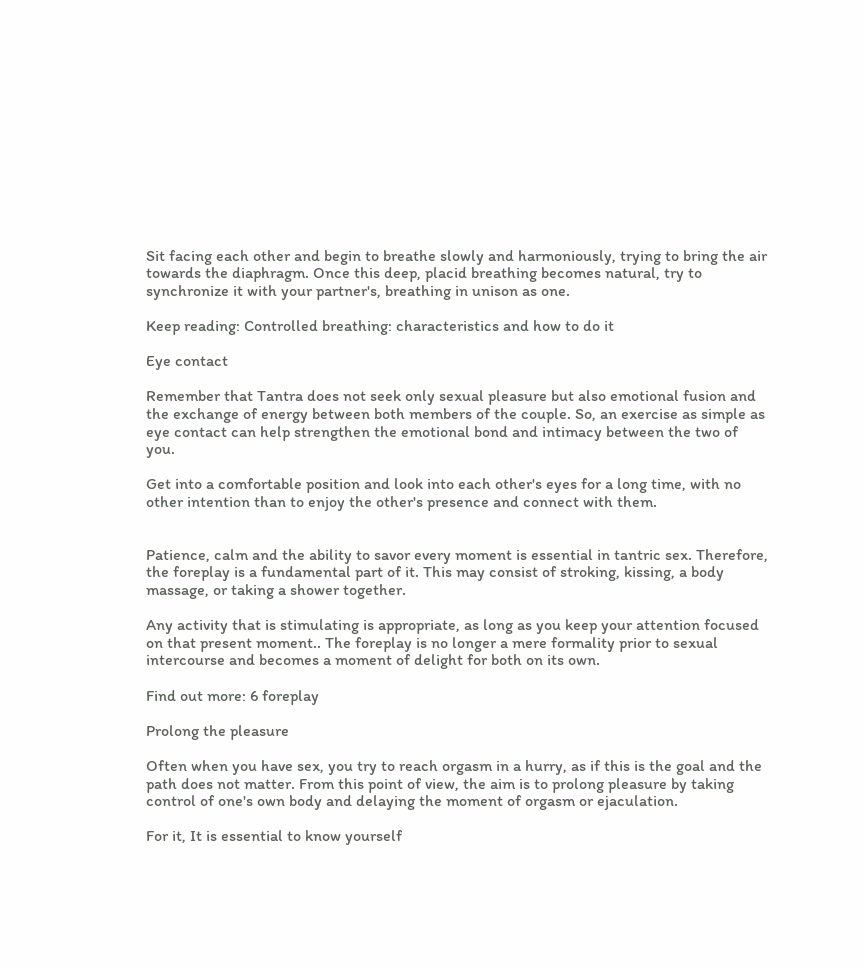Sit facing each other and begin to breathe slowly and harmoniously, trying to bring the air towards the diaphragm. Once this deep, placid breathing becomes natural, try to synchronize it with your partner's, breathing in unison as one.

Keep reading: Controlled breathing: characteristics and how to do it

Eye contact

Remember that Tantra does not seek only sexual pleasure but also emotional fusion and the exchange of energy between both members of the couple. So, an exercise as simple as eye contact can help strengthen the emotional bond and intimacy between the two of you.

Get into a comfortable position and look into each other's eyes for a long time, with no other intention than to enjoy the other's presence and connect with them.


Patience, calm and the ability to savor every moment is essential in tantric sex. Therefore, the foreplay is a fundamental part of it. This may consist of stroking, kissing, a body massage, or taking a shower together.

Any activity that is stimulating is appropriate, as long as you keep your attention focused on that present moment.. The foreplay is no longer a mere formality prior to sexual intercourse and becomes a moment of delight for both on its own.

Find out more: 6 foreplay

Prolong the pleasure

Often when you have sex, you try to reach orgasm in a hurry, as if this is the goal and the path does not matter. From this point of view, the aim is to prolong pleasure by taking control of one's own body and delaying the moment of orgasm or ejaculation.

For it, It is essential to know yourself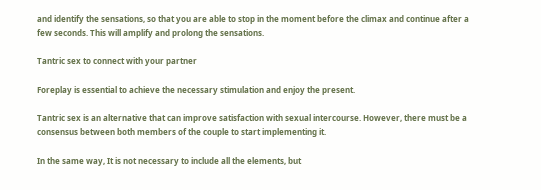and identify the sensations, so that you are able to stop in the moment before the climax and continue after a few seconds. This will amplify and prolong the sensations.

Tantric sex to connect with your partner

Foreplay is essential to achieve the necessary stimulation and enjoy the present.

Tantric sex is an alternative that can improve satisfaction with sexual intercourse. However, there must be a consensus between both members of the couple to start implementing it.

In the same way, It is not necessary to include all the elements, but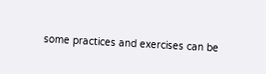some practices and exercises can be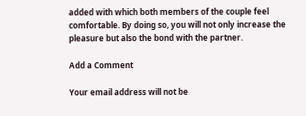added with which both members of the couple feel comfortable. By doing so, you will not only increase the pleasure but also the bond with the partner.

Add a Comment

Your email address will not be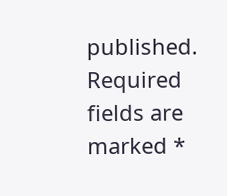published. Required fields are marked *